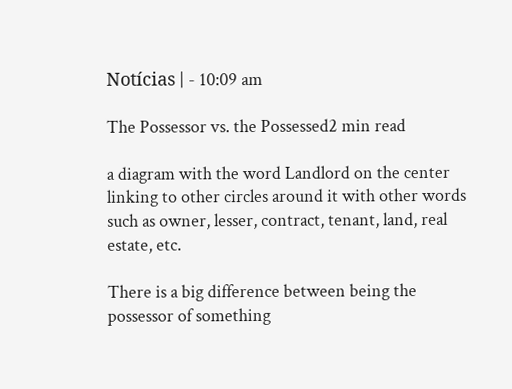Notícias | - 10:09 am

The Possessor vs. the Possessed2 min read

a diagram with the word Landlord on the center linking to other circles around it with other words such as owner, lesser, contract, tenant, land, real estate, etc.

There is a big difference between being the possessor of something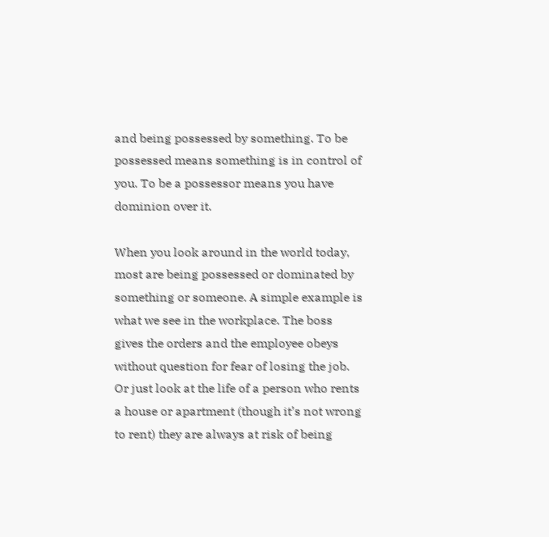and being possessed by something. To be possessed means something is in control of you. To be a possessor means you have dominion over it.

When you look around in the world today, most are being possessed or dominated by something or someone. A simple example is what we see in the workplace. The boss gives the orders and the employee obeys without question for fear of losing the job. Or just look at the life of a person who rents a house or apartment (though it’s not wrong to rent) they are always at risk of being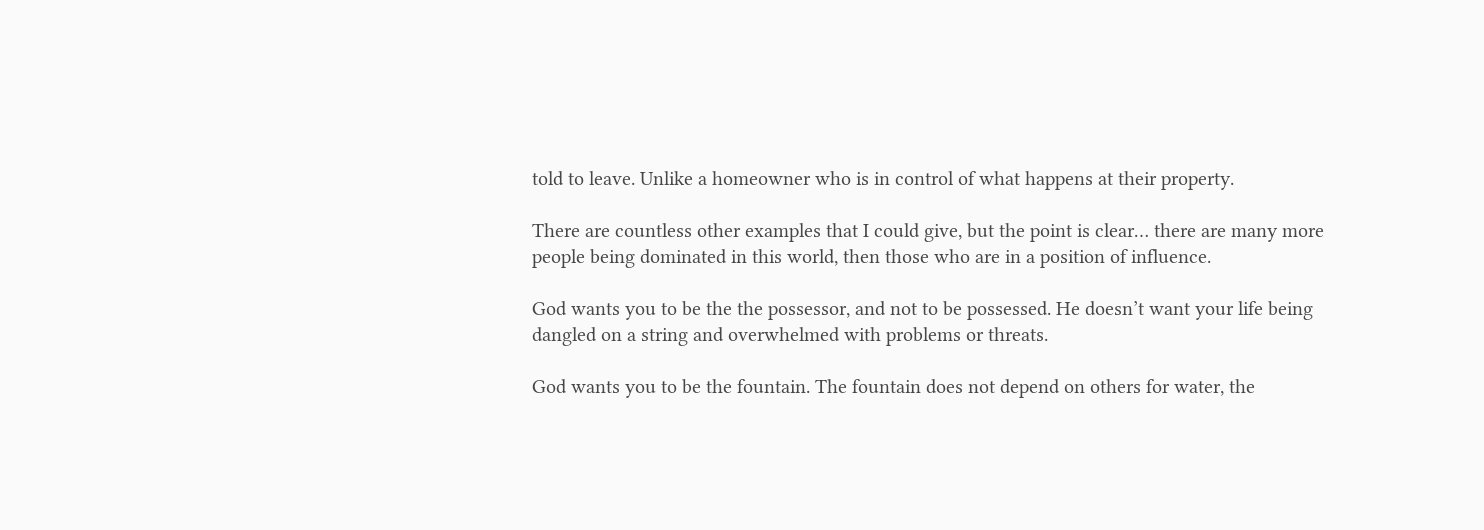told to leave. Unlike a homeowner who is in control of what happens at their property.

There are countless other examples that I could give, but the point is clear… there are many more people being dominated in this world, then those who are in a position of influence.

God wants you to be the the possessor, and not to be possessed. He doesn’t want your life being dangled on a string and overwhelmed with problems or threats.

God wants you to be the fountain. The fountain does not depend on others for water, the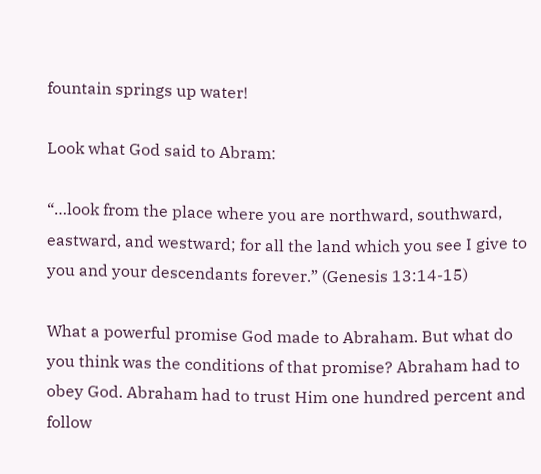fountain springs up water!

Look what God said to Abram:

“…look from the place where you are northward, southward, eastward, and westward; for all the land which you see I give to you and your descendants forever.” (Genesis 13:14-15)

What a powerful promise God made to Abraham. But what do you think was the conditions of that promise? Abraham had to obey God. Abraham had to trust Him one hundred percent and follow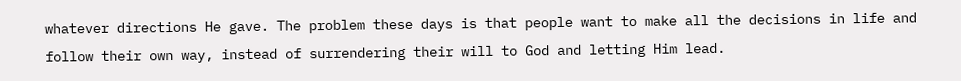whatever directions He gave. The problem these days is that people want to make all the decisions in life and follow their own way, instead of surrendering their will to God and letting Him lead.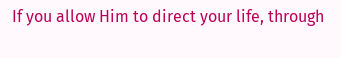If you allow Him to direct your life, through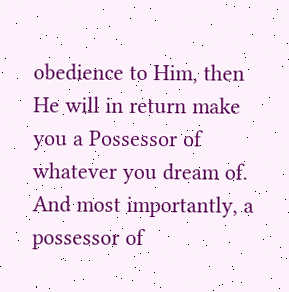obedience to Him, then He will in return make you a Possessor of whatever you dream of. And most importantly, a possessor of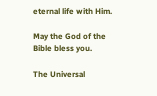eternal life with Him.

May the God of the Bible bless you.

The Universal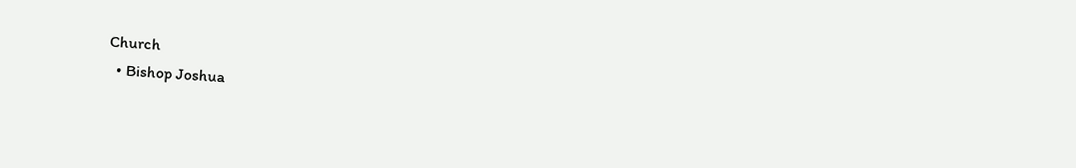Church
  • Bishop Joshua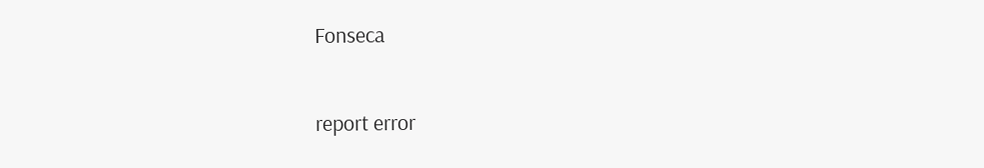Fonseca

report error